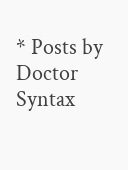* Posts by Doctor Syntax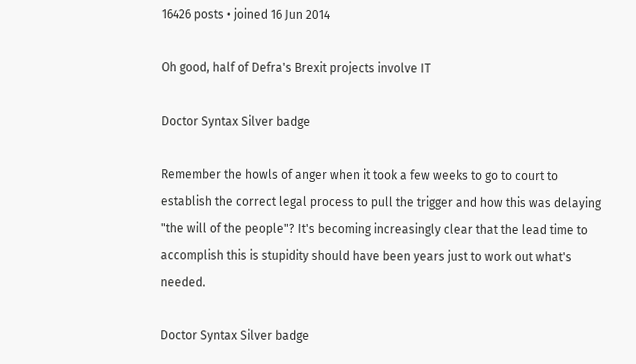16426 posts • joined 16 Jun 2014

Oh good, half of Defra's Brexit projects involve IT

Doctor Syntax Silver badge

Remember the howls of anger when it took a few weeks to go to court to establish the correct legal process to pull the trigger and how this was delaying "the will of the people"? It's becoming increasingly clear that the lead time to accomplish this is stupidity should have been years just to work out what's needed.

Doctor Syntax Silver badge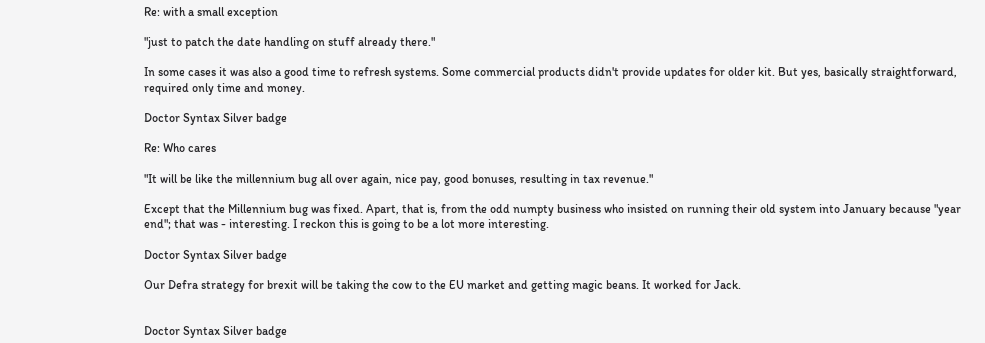Re: with a small exception

"just to patch the date handling on stuff already there."

In some cases it was also a good time to refresh systems. Some commercial products didn't provide updates for older kit. But yes, basically straightforward, required only time and money.

Doctor Syntax Silver badge

Re: Who cares

"It will be like the millennium bug all over again, nice pay, good bonuses, resulting in tax revenue."

Except that the Millennium bug was fixed. Apart, that is, from the odd numpty business who insisted on running their old system into January because "year end"; that was - interesting. I reckon this is going to be a lot more interesting.

Doctor Syntax Silver badge

Our Defra strategy for brexit will be taking the cow to the EU market and getting magic beans. It worked for Jack.


Doctor Syntax Silver badge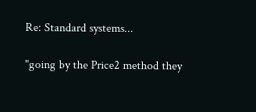Re: Standard systems...

"going by the Price2 method they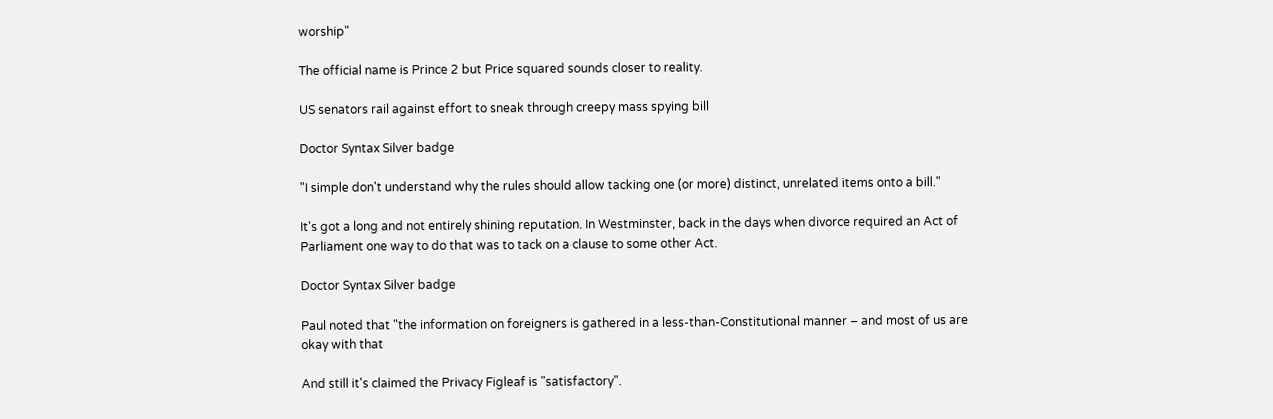worship"

The official name is Prince 2 but Price squared sounds closer to reality.

US senators rail against effort to sneak through creepy mass spying bill

Doctor Syntax Silver badge

"I simple don't understand why the rules should allow tacking one (or more) distinct, unrelated items onto a bill."

It's got a long and not entirely shining reputation. In Westminster, back in the days when divorce required an Act of Parliament one way to do that was to tack on a clause to some other Act.

Doctor Syntax Silver badge

Paul noted that "the information on foreigners is gathered in a less-than-Constitutional manner – and most of us are okay with that

And still it's claimed the Privacy Figleaf is "satisfactory".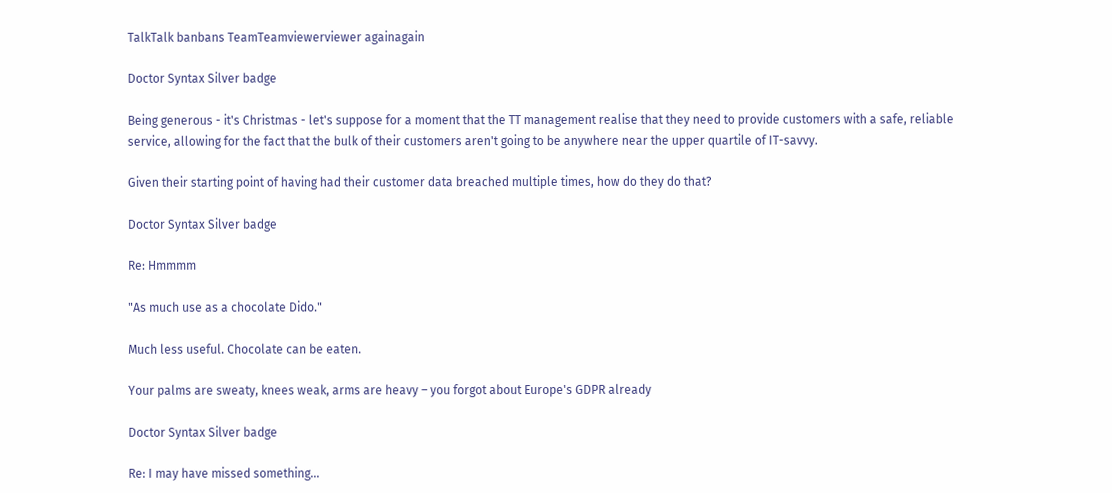TalkTalk banbans TeamTeamviewerviewer againagain

Doctor Syntax Silver badge

Being generous - it's Christmas - let's suppose for a moment that the TT management realise that they need to provide customers with a safe, reliable service, allowing for the fact that the bulk of their customers aren't going to be anywhere near the upper quartile of IT-savvy.

Given their starting point of having had their customer data breached multiple times, how do they do that?

Doctor Syntax Silver badge

Re: Hmmmm

"As much use as a chocolate Dido."

Much less useful. Chocolate can be eaten.

Your palms are sweaty, knees weak, arms are heavy – you forgot about Europe's GDPR already

Doctor Syntax Silver badge

Re: I may have missed something...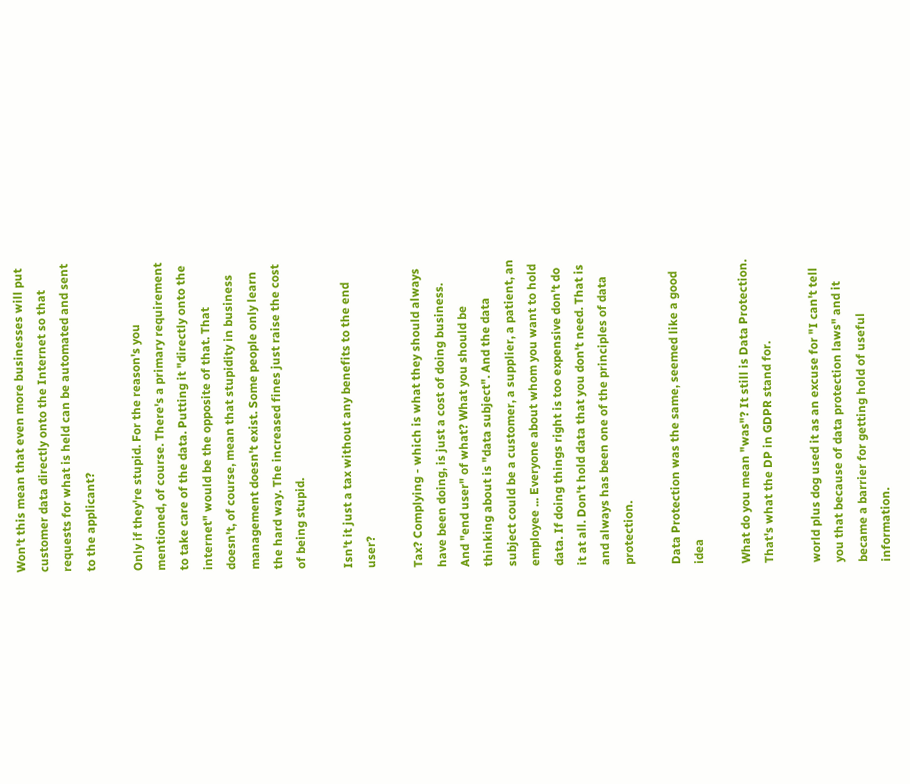Won't this mean that even more businesses will put customer data directly onto the Internet so that requests for what is held can be automated and sent to the applicant?

Only if they're stupid. For the reason's you mentioned, of course. There's a primary requirement to take care of the data. Putting it "directly onto the internet" would be the opposite of that. That doesn't, of course, mean that stupidity in business management doesn't exist. Some people only learn the hard way. The increased fines just raise the cost of being stupid.

Isn't it just a tax without any benefits to the end user?

Tax? Complying - which is what they should always have been doing, is just a cost of doing business. And "end user" of what? What you should be thinking about is "data subject". And the data subject could be a customer, a supplier, a patient, an employee ... Everyone about whom you want to hold data. If doing things right is too expensive don't do it at all. Don't hold data that you don't need. That is and always has been one of the principles of data protection.

Data Protection was the same, seemed like a good idea

What do you mean "was"? It still is Data Protection. That's what the DP in GDPR stand for.

world plus dog used it as an excuse for "I can't tell you that because of data protection laws" and it became a barrier for getting hold of useful information.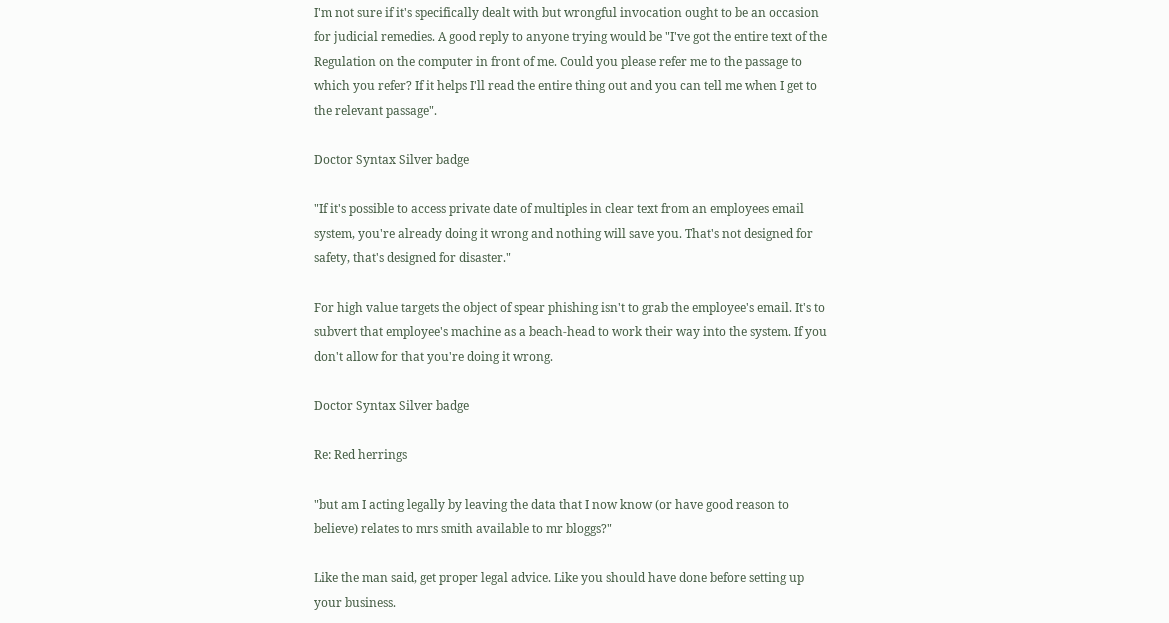I'm not sure if it's specifically dealt with but wrongful invocation ought to be an occasion for judicial remedies. A good reply to anyone trying would be "I've got the entire text of the Regulation on the computer in front of me. Could you please refer me to the passage to which you refer? If it helps I'll read the entire thing out and you can tell me when I get to the relevant passage".

Doctor Syntax Silver badge

"If it's possible to access private date of multiples in clear text from an employees email system, you're already doing it wrong and nothing will save you. That's not designed for safety, that's designed for disaster."

For high value targets the object of spear phishing isn't to grab the employee's email. It's to subvert that employee's machine as a beach-head to work their way into the system. If you don't allow for that you're doing it wrong.

Doctor Syntax Silver badge

Re: Red herrings

"but am I acting legally by leaving the data that I now know (or have good reason to believe) relates to mrs smith available to mr bloggs?"

Like the man said, get proper legal advice. Like you should have done before setting up your business.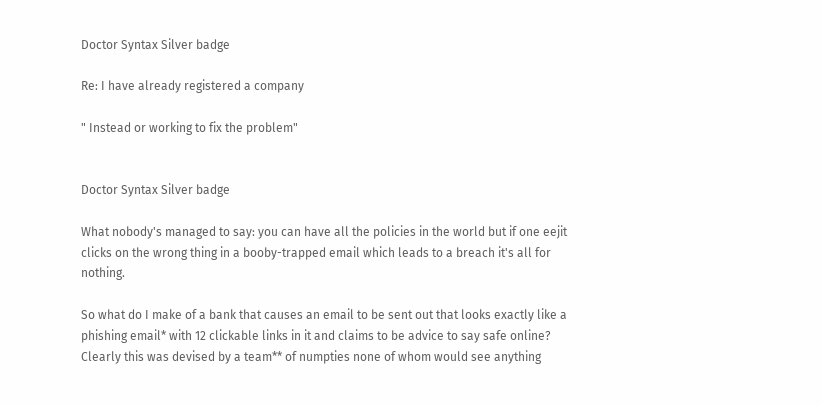Doctor Syntax Silver badge

Re: I have already registered a company

" Instead or working to fix the problem"


Doctor Syntax Silver badge

What nobody's managed to say: you can have all the policies in the world but if one eejit clicks on the wrong thing in a booby-trapped email which leads to a breach it's all for nothing.

So what do I make of a bank that causes an email to be sent out that looks exactly like a phishing email* with 12 clickable links in it and claims to be advice to say safe online? Clearly this was devised by a team** of numpties none of whom would see anything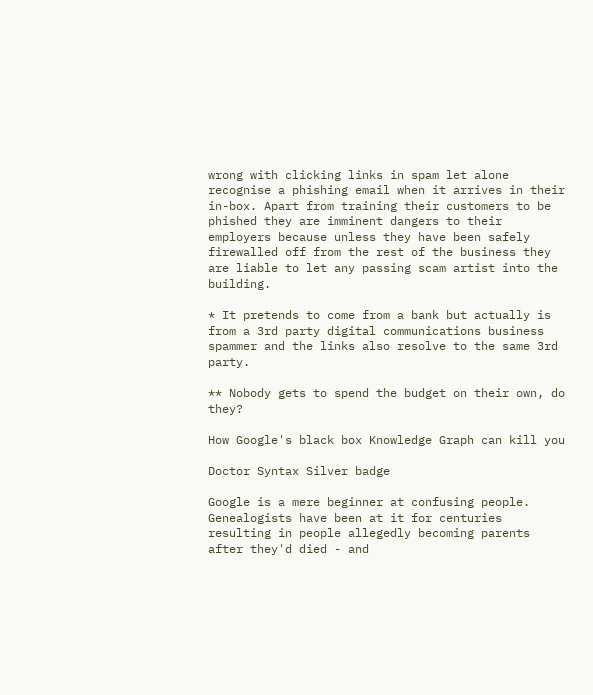wrong with clicking links in spam let alone recognise a phishing email when it arrives in their in-box. Apart from training their customers to be phished they are imminent dangers to their employers because unless they have been safely firewalled off from the rest of the business they are liable to let any passing scam artist into the building.

* It pretends to come from a bank but actually is from a 3rd party digital communications business spammer and the links also resolve to the same 3rd party.

** Nobody gets to spend the budget on their own, do they?

How Google's black box Knowledge Graph can kill you

Doctor Syntax Silver badge

Google is a mere beginner at confusing people. Genealogists have been at it for centuries resulting in people allegedly becoming parents after they'd died - and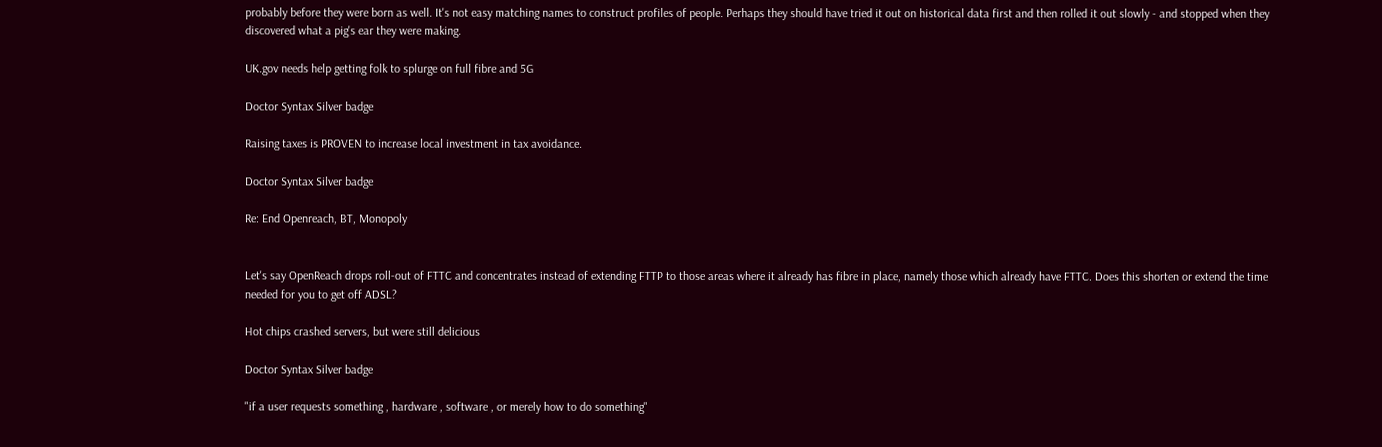probably before they were born as well. It's not easy matching names to construct profiles of people. Perhaps they should have tried it out on historical data first and then rolled it out slowly - and stopped when they discovered what a pig's ear they were making.

UK.gov needs help getting folk to splurge on full fibre and 5G

Doctor Syntax Silver badge

Raising taxes is PROVEN to increase local investment in tax avoidance.

Doctor Syntax Silver badge

Re: End Openreach, BT, Monopoly


Let's say OpenReach drops roll-out of FTTC and concentrates instead of extending FTTP to those areas where it already has fibre in place, namely those which already have FTTC. Does this shorten or extend the time needed for you to get off ADSL?

Hot chips crashed servers, but were still delicious

Doctor Syntax Silver badge

"if a user requests something , hardware , software , or merely how to do something"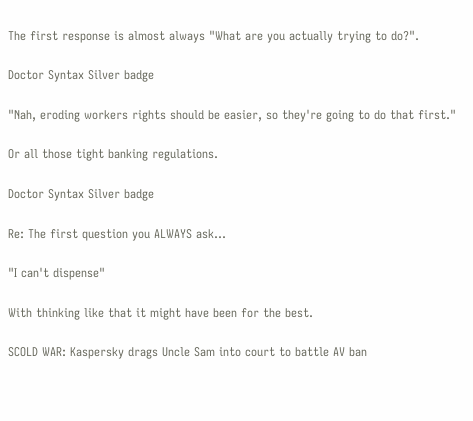The first response is almost always "What are you actually trying to do?".

Doctor Syntax Silver badge

"Nah, eroding workers rights should be easier, so they're going to do that first."

Or all those tight banking regulations.

Doctor Syntax Silver badge

Re: The first question you ALWAYS ask...

"I can't dispense"

With thinking like that it might have been for the best.

SCOLD WAR: Kaspersky drags Uncle Sam into court to battle AV ban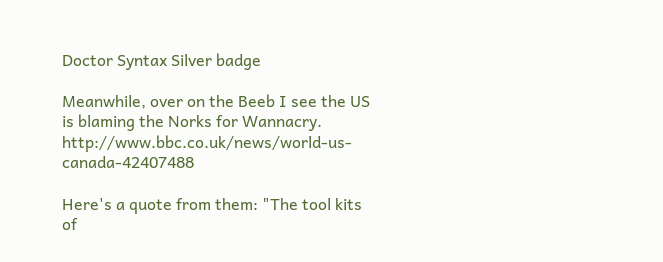Doctor Syntax Silver badge

Meanwhile, over on the Beeb I see the US is blaming the Norks for Wannacry. http://www.bbc.co.uk/news/world-us-canada-42407488

Here's a quote from them: "The tool kits of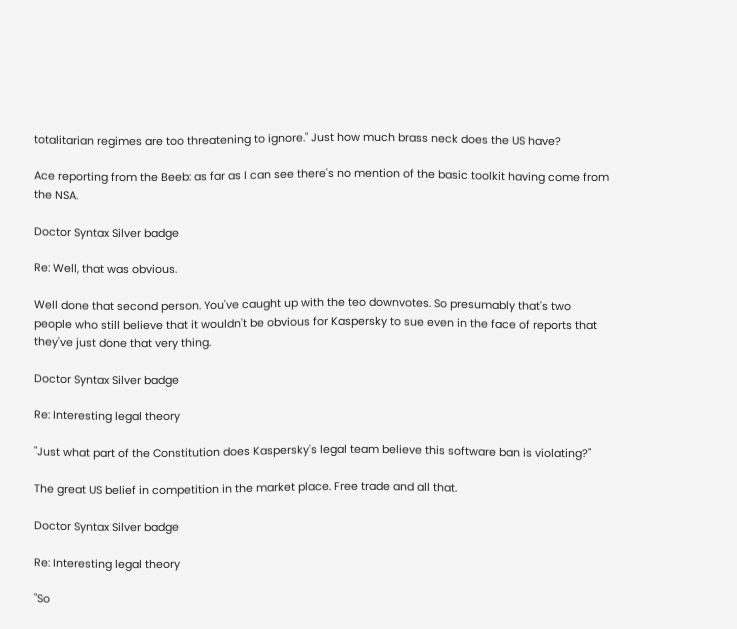totalitarian regimes are too threatening to ignore." Just how much brass neck does the US have?

Ace reporting from the Beeb: as far as I can see there's no mention of the basic toolkit having come from the NSA.

Doctor Syntax Silver badge

Re: Well, that was obvious.

Well done that second person. You've caught up with the teo downvotes. So presumably that's two people who still believe that it wouldn't be obvious for Kaspersky to sue even in the face of reports that they've just done that very thing.

Doctor Syntax Silver badge

Re: Interesting legal theory

"Just what part of the Constitution does Kaspersky's legal team believe this software ban is violating?"

The great US belief in competition in the market place. Free trade and all that.

Doctor Syntax Silver badge

Re: Interesting legal theory

"So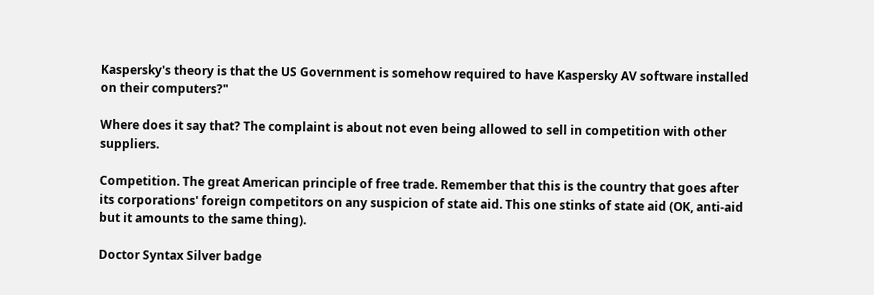Kaspersky's theory is that the US Government is somehow required to have Kaspersky AV software installed on their computers?"

Where does it say that? The complaint is about not even being allowed to sell in competition with other suppliers.

Competition. The great American principle of free trade. Remember that this is the country that goes after its corporations' foreign competitors on any suspicion of state aid. This one stinks of state aid (OK, anti-aid but it amounts to the same thing).

Doctor Syntax Silver badge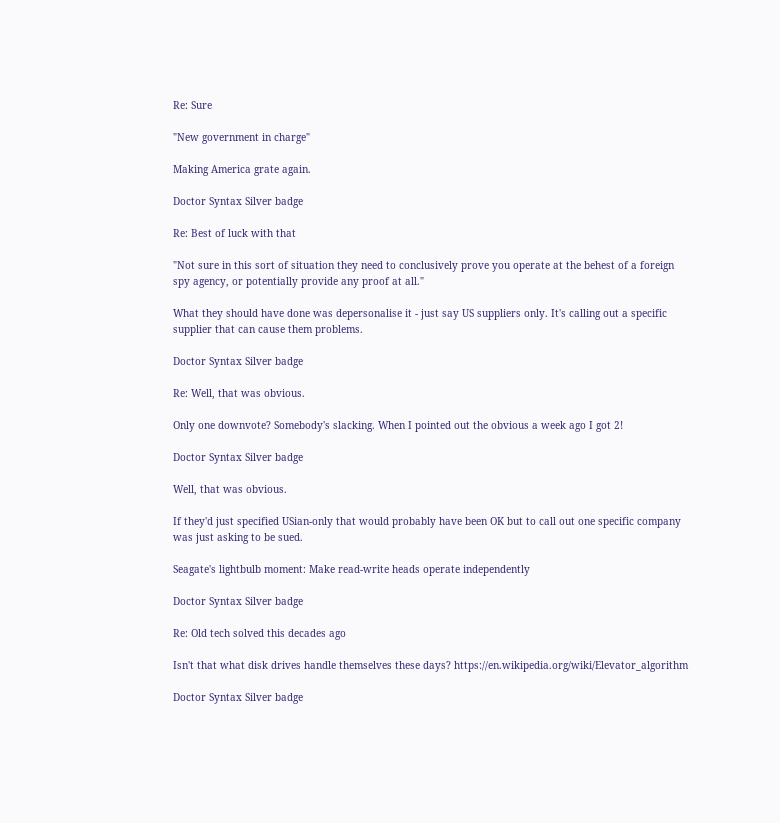Re: Sure

"New government in charge"

Making America grate again.

Doctor Syntax Silver badge

Re: Best of luck with that

"Not sure in this sort of situation they need to conclusively prove you operate at the behest of a foreign spy agency, or potentially provide any proof at all."

What they should have done was depersonalise it - just say US suppliers only. It's calling out a specific supplier that can cause them problems.

Doctor Syntax Silver badge

Re: Well, that was obvious.

Only one downvote? Somebody's slacking. When I pointed out the obvious a week ago I got 2!

Doctor Syntax Silver badge

Well, that was obvious.

If they'd just specified USian-only that would probably have been OK but to call out one specific company was just asking to be sued.

Seagate's lightbulb moment: Make read-write heads operate independently

Doctor Syntax Silver badge

Re: Old tech solved this decades ago

Isn't that what disk drives handle themselves these days? https://en.wikipedia.org/wiki/Elevator_algorithm

Doctor Syntax Silver badge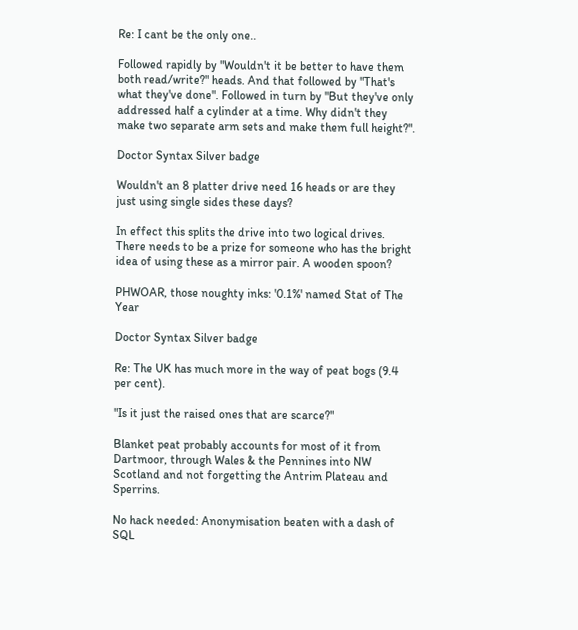Re: I cant be the only one..

Followed rapidly by "Wouldn't it be better to have them both read/write?" heads. And that followed by "That's what they've done". Followed in turn by "But they've only addressed half a cylinder at a time. Why didn't they make two separate arm sets and make them full height?".

Doctor Syntax Silver badge

Wouldn't an 8 platter drive need 16 heads or are they just using single sides these days?

In effect this splits the drive into two logical drives. There needs to be a prize for someone who has the bright idea of using these as a mirror pair. A wooden spoon?

PHWOAR, those noughty inks: '0.1%' named Stat of The Year

Doctor Syntax Silver badge

Re: The UK has much more in the way of peat bogs (9.4 per cent).

"Is it just the raised ones that are scarce?"

Blanket peat probably accounts for most of it from Dartmoor, through Wales & the Pennines into NW Scotland and not forgetting the Antrim Plateau and Sperrins.

No hack needed: Anonymisation beaten with a dash of SQL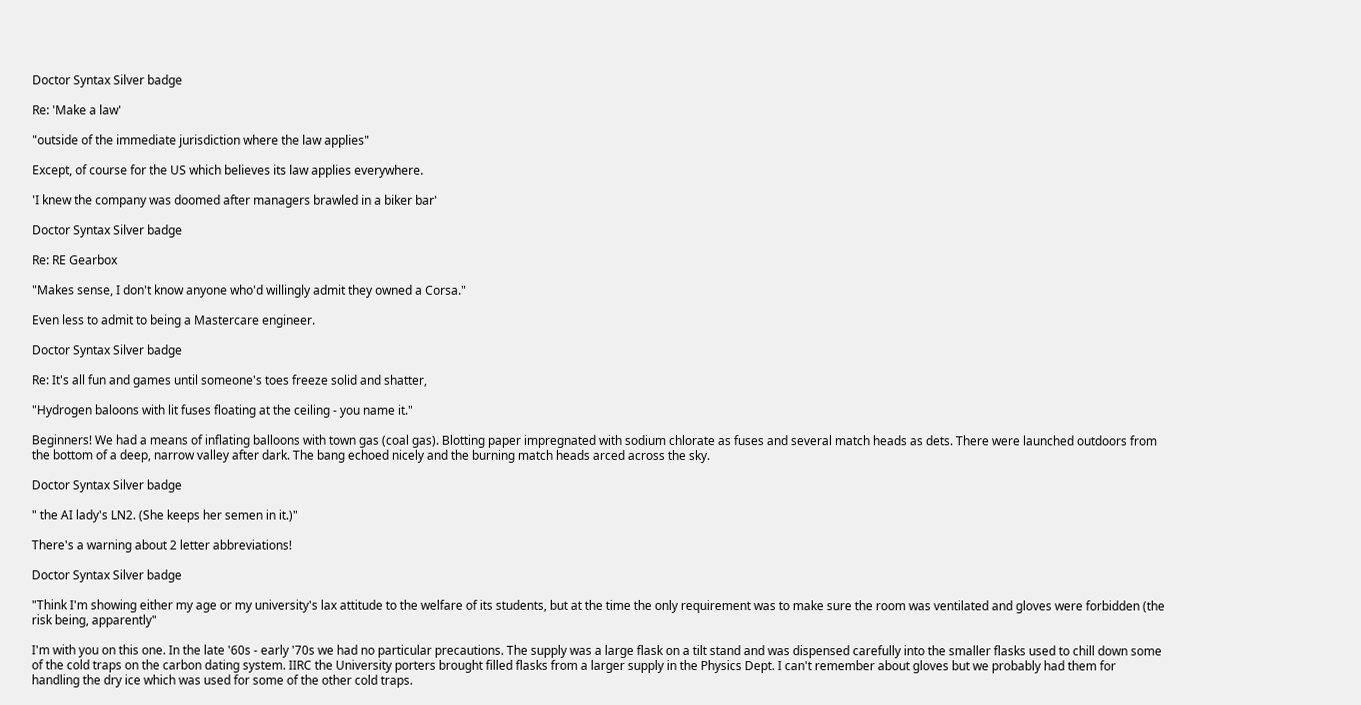Doctor Syntax Silver badge

Re: 'Make a law'

"outside of the immediate jurisdiction where the law applies"

Except, of course for the US which believes its law applies everywhere.

'I knew the company was doomed after managers brawled in a biker bar'

Doctor Syntax Silver badge

Re: RE Gearbox

"Makes sense, I don't know anyone who'd willingly admit they owned a Corsa."

Even less to admit to being a Mastercare engineer.

Doctor Syntax Silver badge

Re: It's all fun and games until someone's toes freeze solid and shatter,

"Hydrogen baloons with lit fuses floating at the ceiling - you name it."

Beginners! We had a means of inflating balloons with town gas (coal gas). Blotting paper impregnated with sodium chlorate as fuses and several match heads as dets. There were launched outdoors from the bottom of a deep, narrow valley after dark. The bang echoed nicely and the burning match heads arced across the sky.

Doctor Syntax Silver badge

" the AI lady's LN2. (She keeps her semen in it.)"

There's a warning about 2 letter abbreviations!

Doctor Syntax Silver badge

"Think I'm showing either my age or my university's lax attitude to the welfare of its students, but at the time the only requirement was to make sure the room was ventilated and gloves were forbidden (the risk being, apparently"

I'm with you on this one. In the late '60s - early '70s we had no particular precautions. The supply was a large flask on a tilt stand and was dispensed carefully into the smaller flasks used to chill down some of the cold traps on the carbon dating system. IIRC the University porters brought filled flasks from a larger supply in the Physics Dept. I can't remember about gloves but we probably had them for handling the dry ice which was used for some of the other cold traps.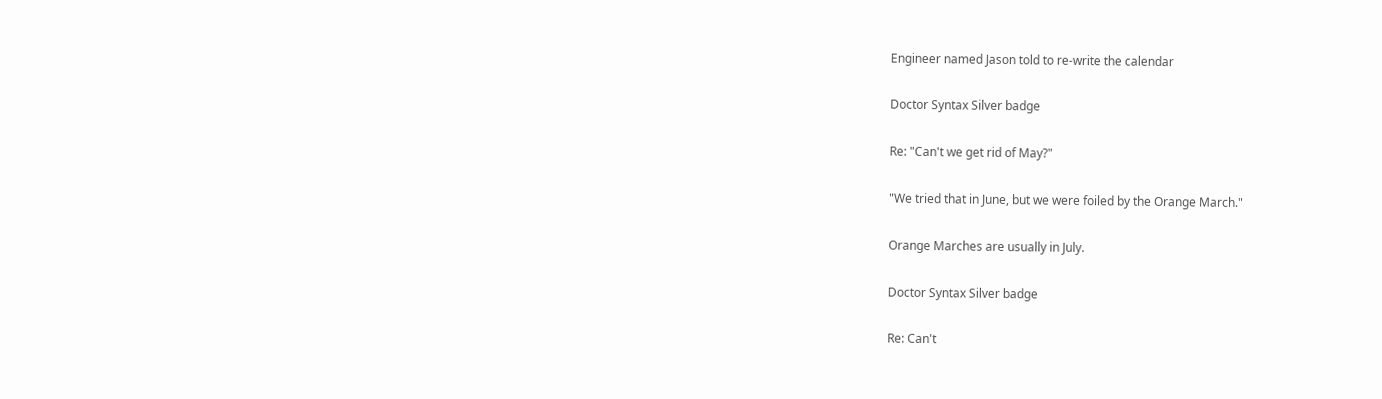Engineer named Jason told to re-write the calendar

Doctor Syntax Silver badge

Re: "Can't we get rid of May?"

"We tried that in June, but we were foiled by the Orange March."

Orange Marches are usually in July.

Doctor Syntax Silver badge

Re: Can't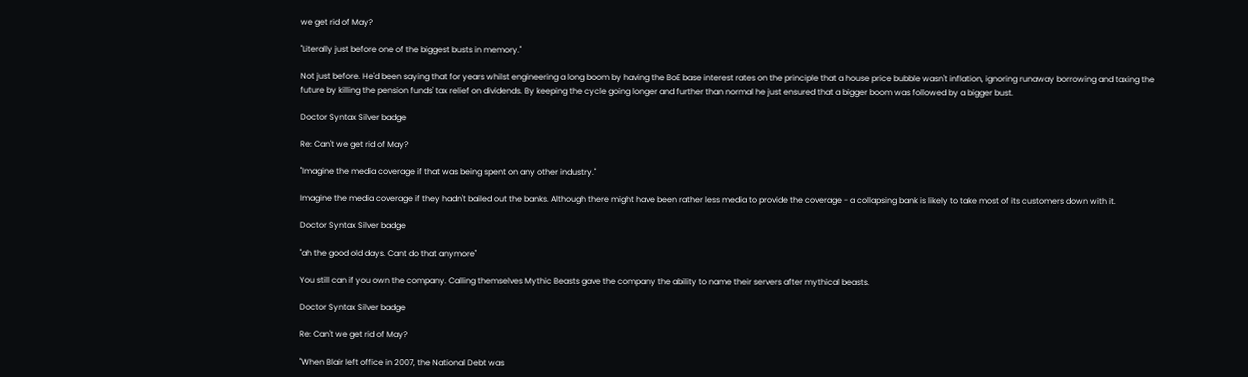we get rid of May?

"Literally just before one of the biggest busts in memory."

Not just before. He'd been saying that for years whilst engineering a long boom by having the BoE base interest rates on the principle that a house price bubble wasn't inflation, ignoring runaway borrowing and taxing the future by killing the pension funds' tax relief on dividends. By keeping the cycle going longer and further than normal he just ensured that a bigger boom was followed by a bigger bust.

Doctor Syntax Silver badge

Re: Can't we get rid of May?

"Imagine the media coverage if that was being spent on any other industry."

Imagine the media coverage if they hadn't bailed out the banks. Although there might have been rather less media to provide the coverage - a collapsing bank is likely to take most of its customers down with it.

Doctor Syntax Silver badge

"ah the good old days. Cant do that anymore"

You still can if you own the company. Calling themselves Mythic Beasts gave the company the ability to name their servers after mythical beasts.

Doctor Syntax Silver badge

Re: Can't we get rid of May?

"When Blair left office in 2007, the National Debt was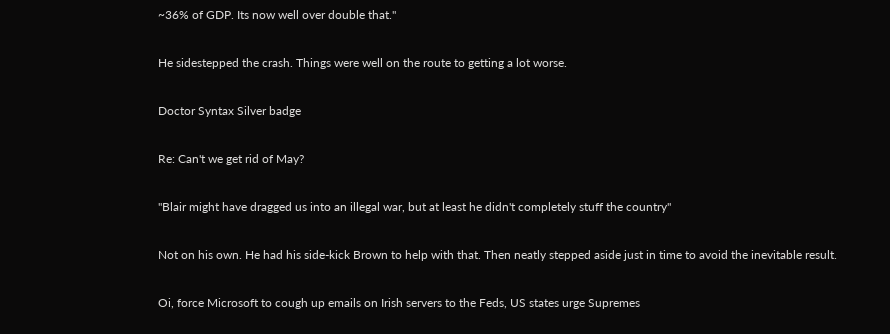~36% of GDP. Its now well over double that."

He sidestepped the crash. Things were well on the route to getting a lot worse.

Doctor Syntax Silver badge

Re: Can't we get rid of May?

"Blair might have dragged us into an illegal war, but at least he didn't completely stuff the country"

Not on his own. He had his side-kick Brown to help with that. Then neatly stepped aside just in time to avoid the inevitable result.

Oi, force Microsoft to cough up emails on Irish servers to the Feds, US states urge Supremes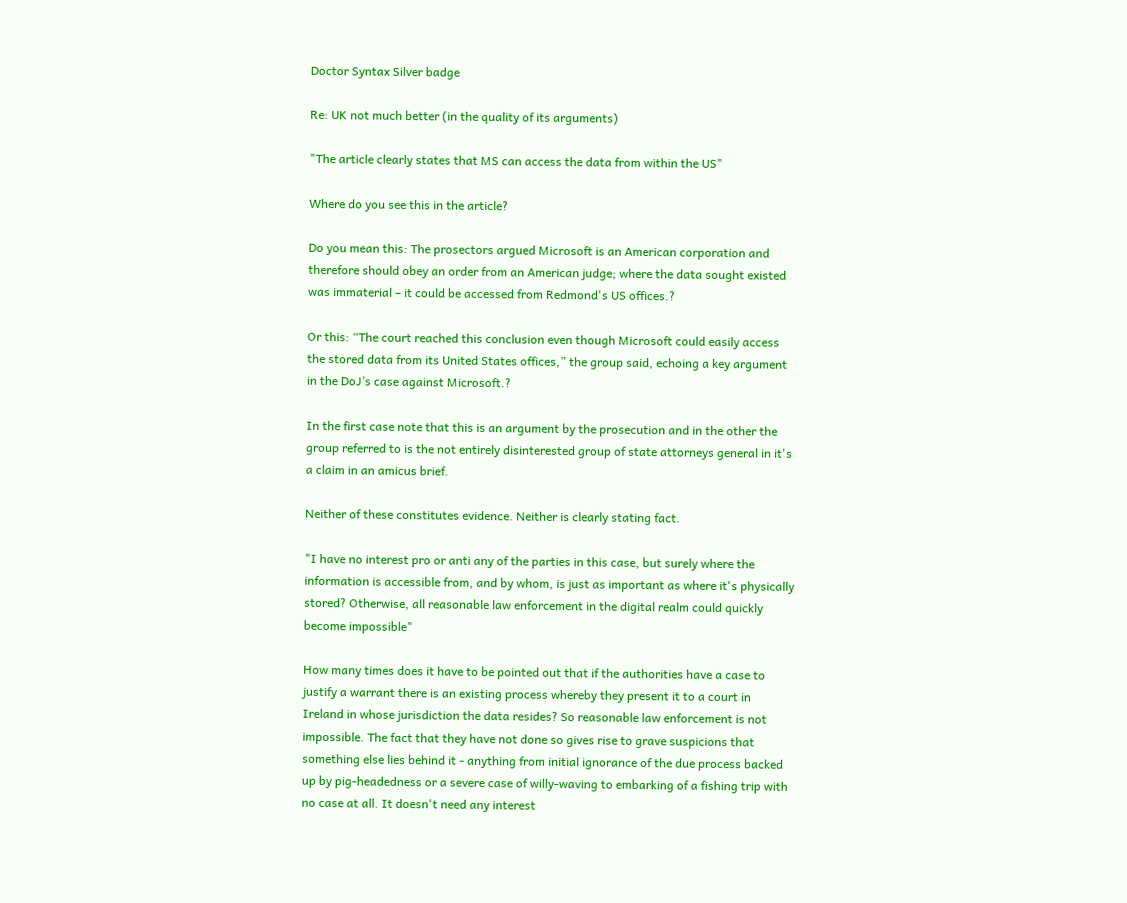Doctor Syntax Silver badge

Re: UK not much better (in the quality of its arguments)

"The article clearly states that MS can access the data from within the US"

Where do you see this in the article?

Do you mean this: The prosectors argued Microsoft is an American corporation and therefore should obey an order from an American judge; where the data sought existed was immaterial – it could be accessed from Redmond's US offices.?

Or this: “The court reached this conclusion even though Microsoft could easily access the stored data from its United States offices,” the group said, echoing a key argument in the DoJ’s case against Microsoft.?

In the first case note that this is an argument by the prosecution and in the other the group referred to is the not entirely disinterested group of state attorneys general in it's a claim in an amicus brief.

Neither of these constitutes evidence. Neither is clearly stating fact.

"I have no interest pro or anti any of the parties in this case, but surely where the information is accessible from, and by whom, is just as important as where it's physically stored? Otherwise, all reasonable law enforcement in the digital realm could quickly become impossible"

How many times does it have to be pointed out that if the authorities have a case to justify a warrant there is an existing process whereby they present it to a court in Ireland in whose jurisdiction the data resides? So reasonable law enforcement is not impossible. The fact that they have not done so gives rise to grave suspicions that something else lies behind it - anything from initial ignorance of the due process backed up by pig-headedness or a severe case of willy-waving to embarking of a fishing trip with no case at all. It doesn't need any interest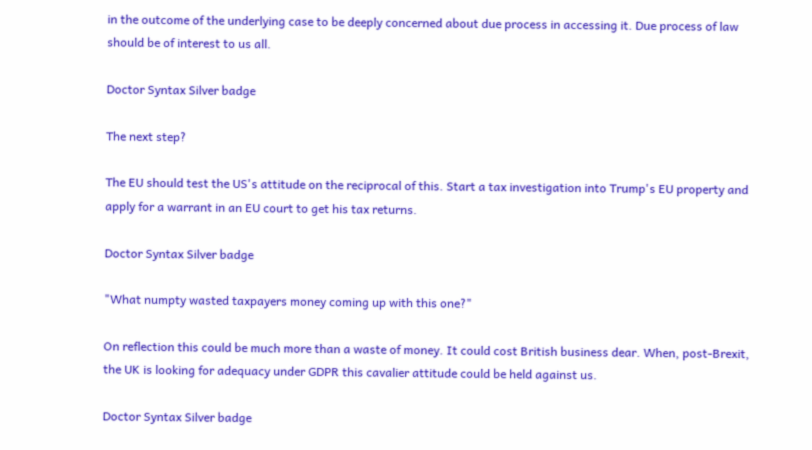in the outcome of the underlying case to be deeply concerned about due process in accessing it. Due process of law should be of interest to us all.

Doctor Syntax Silver badge

The next step?

The EU should test the US's attitude on the reciprocal of this. Start a tax investigation into Trump's EU property and apply for a warrant in an EU court to get his tax returns.

Doctor Syntax Silver badge

"What numpty wasted taxpayers money coming up with this one?"

On reflection this could be much more than a waste of money. It could cost British business dear. When, post-Brexit, the UK is looking for adequacy under GDPR this cavalier attitude could be held against us.

Doctor Syntax Silver badge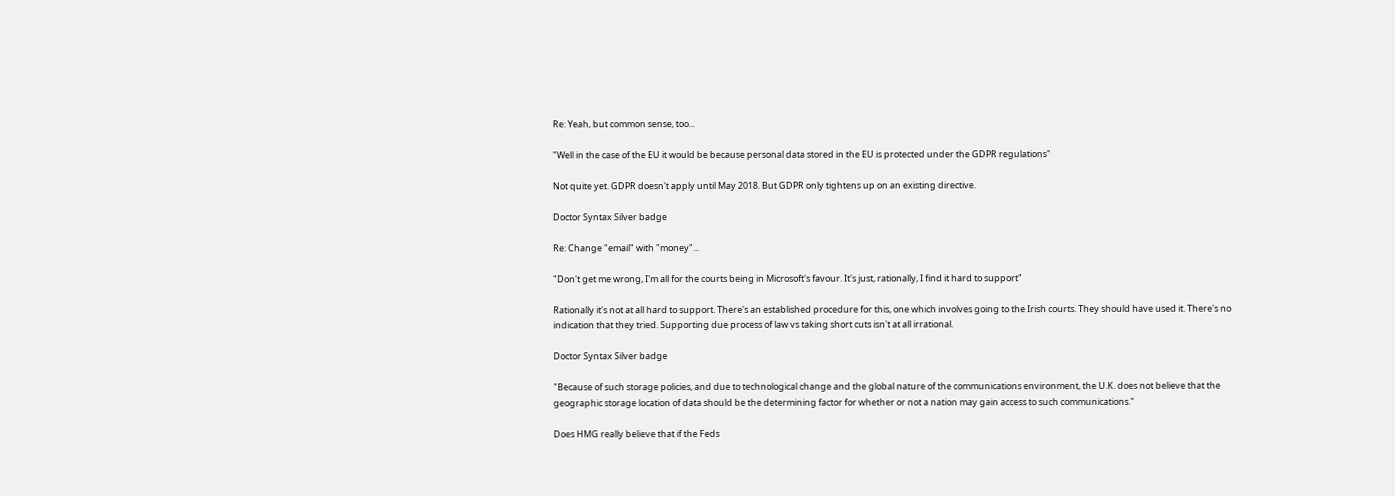Re: Yeah, but common sense, too...

"Well in the case of the EU it would be because personal data stored in the EU is protected under the GDPR regulations"

Not quite yet. GDPR doesn't apply until May 2018. But GDPR only tightens up on an existing directive.

Doctor Syntax Silver badge

Re: Change "email" with "money"...

"Don't get me wrong, I'm all for the courts being in Microsoft's favour. It's just, rationally, I find it hard to support"

Rationally it's not at all hard to support. There's an established procedure for this, one which involves going to the Irish courts. They should have used it. There's no indication that they tried. Supporting due process of law vs taking short cuts isn't at all irrational.

Doctor Syntax Silver badge

"Because of such storage policies, and due to technological change and the global nature of the communications environment, the U.K. does not believe that the geographic storage location of data should be the determining factor for whether or not a nation may gain access to such communications."

Does HMG really believe that if the Feds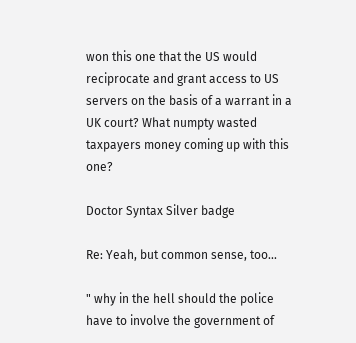won this one that the US would reciprocate and grant access to US servers on the basis of a warrant in a UK court? What numpty wasted taxpayers money coming up with this one?

Doctor Syntax Silver badge

Re: Yeah, but common sense, too...

" why in the hell should the police have to involve the government of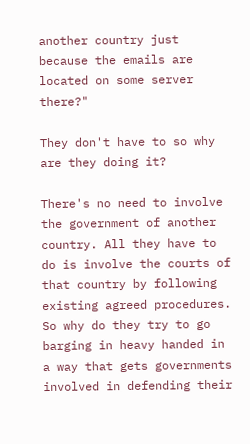another country just because the emails are located on some server there?"

They don't have to so why are they doing it?

There's no need to involve the government of another country. All they have to do is involve the courts of that country by following existing agreed procedures. So why do they try to go barging in heavy handed in a way that gets governments involved in defending their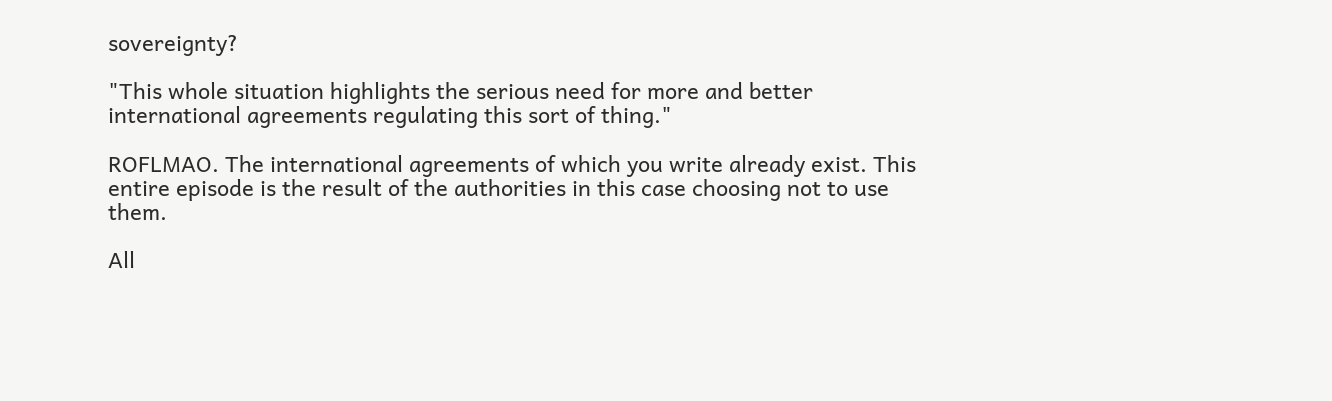sovereignty?

"This whole situation highlights the serious need for more and better international agreements regulating this sort of thing."

ROFLMAO. The international agreements of which you write already exist. This entire episode is the result of the authorities in this case choosing not to use them.

All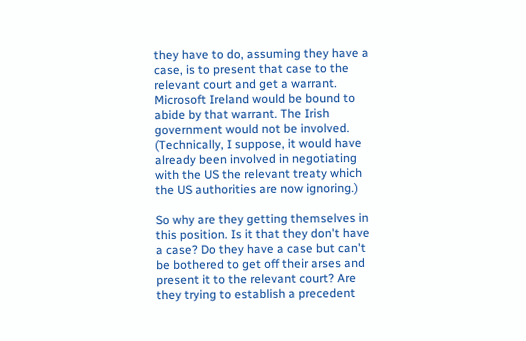they have to do, assuming they have a case, is to present that case to the relevant court and get a warrant. Microsoft Ireland would be bound to abide by that warrant. The Irish government would not be involved. (Technically, I suppose, it would have already been involved in negotiating with the US the relevant treaty which the US authorities are now ignoring.)

So why are they getting themselves in this position. Is it that they don't have a case? Do they have a case but can't be bothered to get off their arses and present it to the relevant court? Are they trying to establish a precedent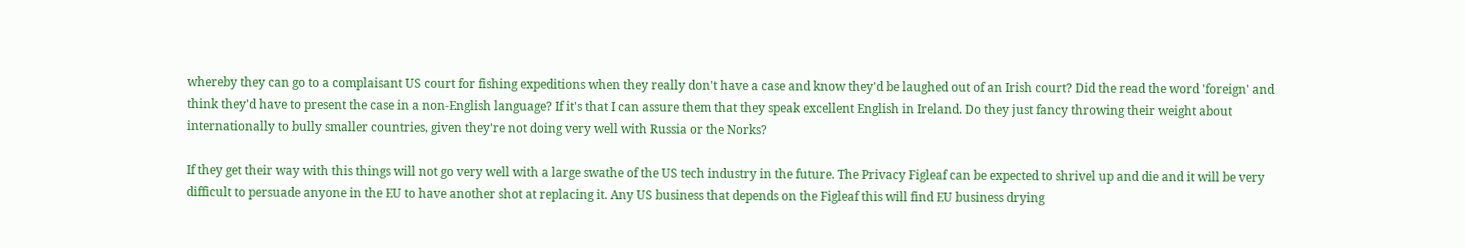whereby they can go to a complaisant US court for fishing expeditions when they really don't have a case and know they'd be laughed out of an Irish court? Did the read the word 'foreign' and think they'd have to present the case in a non-English language? If it's that I can assure them that they speak excellent English in Ireland. Do they just fancy throwing their weight about internationally to bully smaller countries, given they're not doing very well with Russia or the Norks?

If they get their way with this things will not go very well with a large swathe of the US tech industry in the future. The Privacy Figleaf can be expected to shrivel up and die and it will be very difficult to persuade anyone in the EU to have another shot at replacing it. Any US business that depends on the Figleaf this will find EU business drying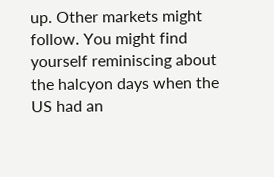up. Other markets might follow. You might find yourself reminiscing about the halcyon days when the US had an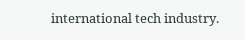international tech industry.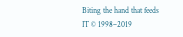Biting the hand that feeds IT © 1998–2019